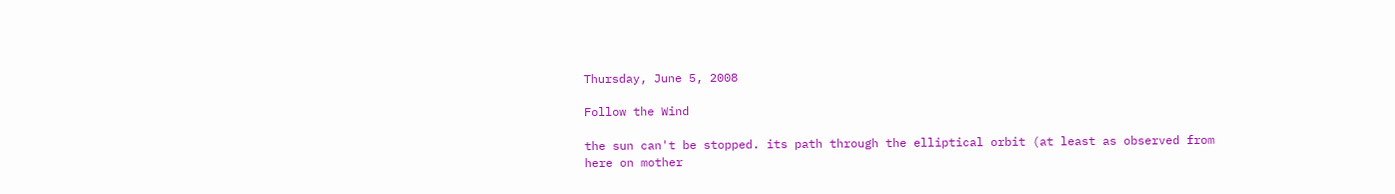Thursday, June 5, 2008

Follow the Wind

the sun can't be stopped. its path through the elliptical orbit (at least as observed from here on mother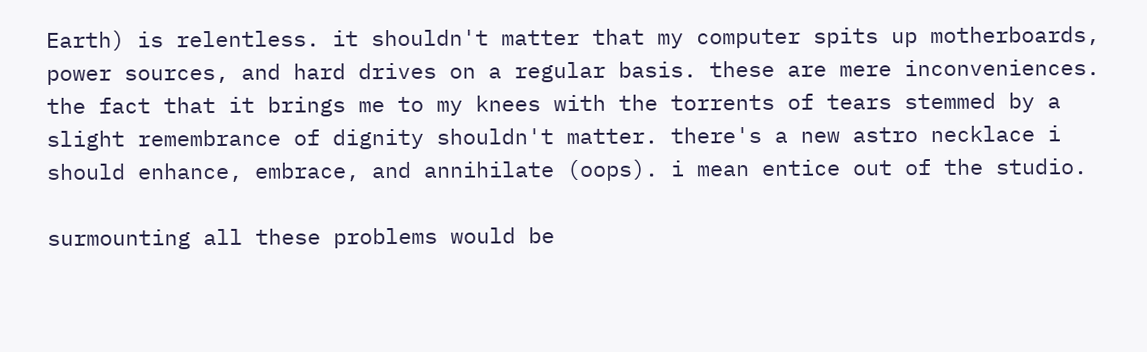Earth) is relentless. it shouldn't matter that my computer spits up motherboards, power sources, and hard drives on a regular basis. these are mere inconveniences. the fact that it brings me to my knees with the torrents of tears stemmed by a slight remembrance of dignity shouldn't matter. there's a new astro necklace i should enhance, embrace, and annihilate (oops). i mean entice out of the studio.

surmounting all these problems would be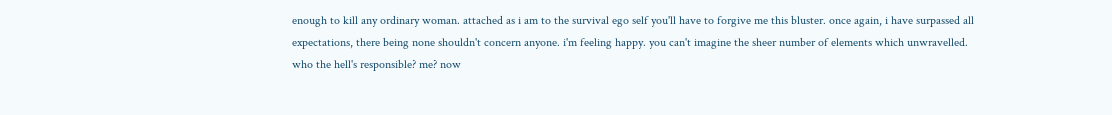enough to kill any ordinary woman. attached as i am to the survival ego self you'll have to forgive me this bluster. once again, i have surpassed all expectations, there being none shouldn't concern anyone. i'm feeling happy. you can't imagine the sheer number of elements which unwravelled. who the hell's responsible? me? now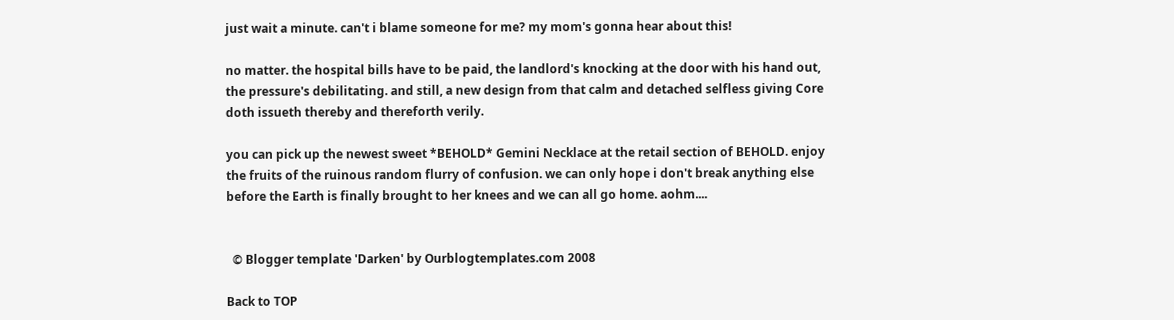just wait a minute. can't i blame someone for me? my mom's gonna hear about this!

no matter. the hospital bills have to be paid, the landlord's knocking at the door with his hand out, the pressure's debilitating. and still, a new design from that calm and detached selfless giving Core doth issueth thereby and thereforth verily.

you can pick up the newest sweet *BEHOLD* Gemini Necklace at the retail section of BEHOLD. enjoy the fruits of the ruinous random flurry of confusion. we can only hope i don't break anything else before the Earth is finally brought to her knees and we can all go home. aohm....


  © Blogger template 'Darken' by Ourblogtemplates.com 2008

Back to TOP